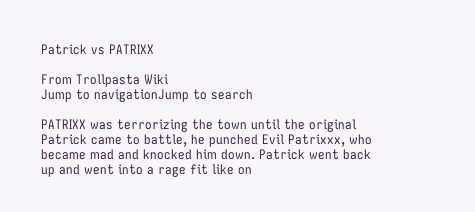Patrick vs PATRIXX

From Trollpasta Wiki
Jump to navigationJump to search

PATRIXX was terrorizing the town until the original Patrick came to battle, he punched Evil Patrixxx, who became mad and knocked him down. Patrick went back up and went into a rage fit like on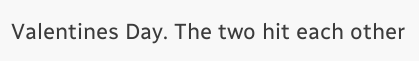Valentines Day. The two hit each other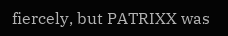fiercely, but PATRIXX was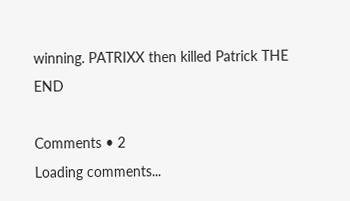winning. PATRIXX then killed Patrick THE END

Comments • 2
Loading comments...